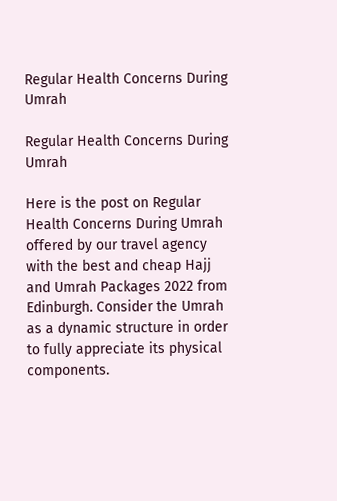Regular Health Concerns During Umrah

Regular Health Concerns During Umrah

Here is the post on Regular Health Concerns During Umrah offered by our travel agency with the best and cheap Hajj and Umrah Packages 2022 from Edinburgh. Consider the Umrah as a dynamic structure in order to fully appreciate its physical components.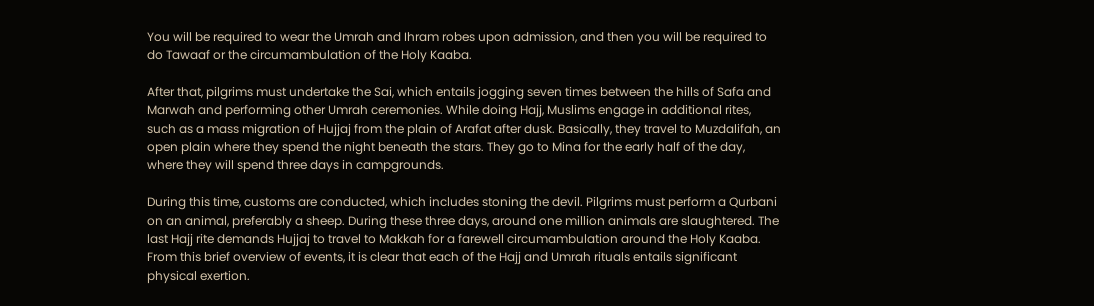You will be required to wear the Umrah and Ihram robes upon admission, and then you will be required to do Tawaaf or the circumambulation of the Holy Kaaba.

After that, pilgrims must undertake the Sai, which entails jogging seven times between the hills of Safa and Marwah and performing other Umrah ceremonies. While doing Hajj, Muslims engage in additional rites, such as a mass migration of Hujjaj from the plain of Arafat after dusk. Basically, they travel to Muzdalifah, an open plain where they spend the night beneath the stars. They go to Mina for the early half of the day, where they will spend three days in campgrounds.

During this time, customs are conducted, which includes stoning the devil. Pilgrims must perform a Qurbani on an animal, preferably a sheep. During these three days, around one million animals are slaughtered. The last Hajj rite demands Hujjaj to travel to Makkah for a farewell circumambulation around the Holy Kaaba. From this brief overview of events, it is clear that each of the Hajj and Umrah rituals entails significant physical exertion.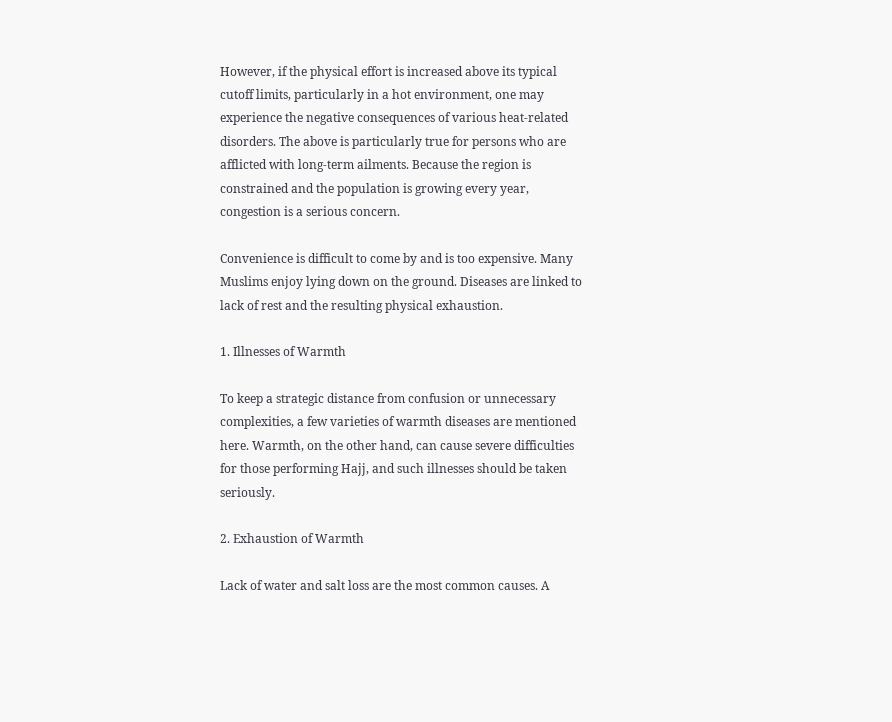However, if the physical effort is increased above its typical cutoff limits, particularly in a hot environment, one may experience the negative consequences of various heat-related disorders. The above is particularly true for persons who are afflicted with long-term ailments. Because the region is constrained and the population is growing every year, congestion is a serious concern.

Convenience is difficult to come by and is too expensive. Many Muslims enjoy lying down on the ground. Diseases are linked to lack of rest and the resulting physical exhaustion.

1. Illnesses of Warmth

To keep a strategic distance from confusion or unnecessary complexities, a few varieties of warmth diseases are mentioned here. Warmth, on the other hand, can cause severe difficulties for those performing Hajj, and such illnesses should be taken seriously.

2. Exhaustion of Warmth

Lack of water and salt loss are the most common causes. A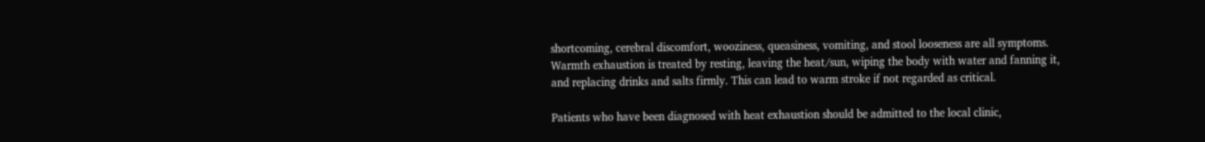shortcoming, cerebral discomfort, wooziness, queasiness, vomiting, and stool looseness are all symptoms. Warmth exhaustion is treated by resting, leaving the heat/sun, wiping the body with water and fanning it, and replacing drinks and salts firmly. This can lead to warm stroke if not regarded as critical.

Patients who have been diagnosed with heat exhaustion should be admitted to the local clinic,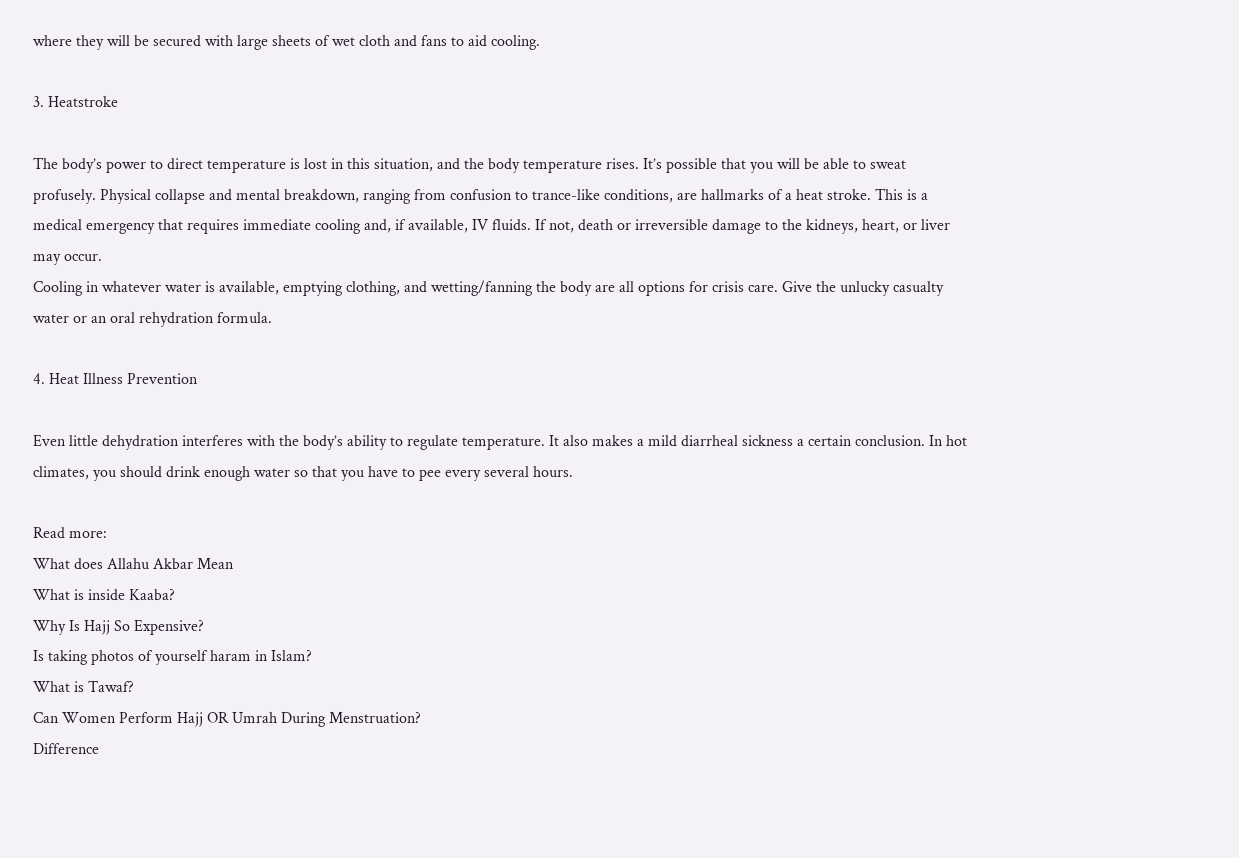where they will be secured with large sheets of wet cloth and fans to aid cooling.

3. Heatstroke

The body’s power to direct temperature is lost in this situation, and the body temperature rises. It’s possible that you will be able to sweat profusely. Physical collapse and mental breakdown, ranging from confusion to trance-like conditions, are hallmarks of a heat stroke. This is a medical emergency that requires immediate cooling and, if available, IV fluids. If not, death or irreversible damage to the kidneys, heart, or liver may occur.
Cooling in whatever water is available, emptying clothing, and wetting/fanning the body are all options for crisis care. Give the unlucky casualty water or an oral rehydration formula.

4. Heat Illness Prevention

Even little dehydration interferes with the body’s ability to regulate temperature. It also makes a mild diarrheal sickness a certain conclusion. In hot climates, you should drink enough water so that you have to pee every several hours.

Read more:
What does Allahu Akbar Mean
What is inside Kaaba?
Why Is Hajj So Expensive?
Is taking photos of yourself haram in Islam?
What is Tawaf?
Can Women Perform Hajj OR Umrah During Menstruation?
Difference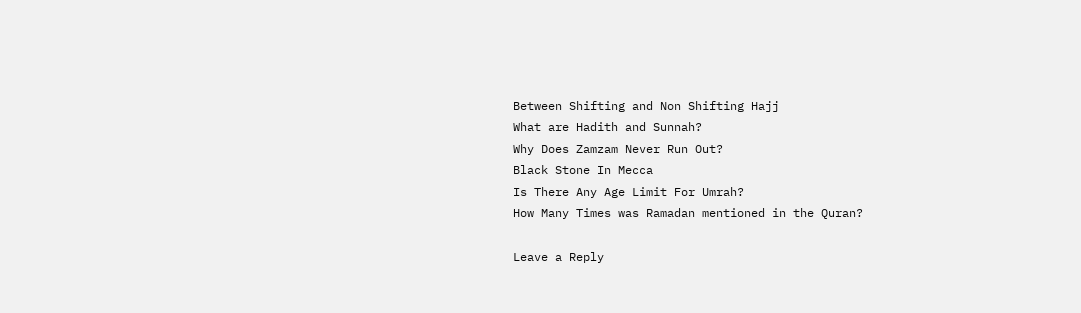Between Shifting and Non Shifting Hajj
What are Hadith and Sunnah?
Why Does Zamzam Never Run Out?
Black Stone In Mecca
Is There Any Age Limit For Umrah?
How Many Times was Ramadan mentioned in the Quran?

Leave a Reply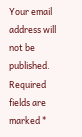Your email address will not be published. Required fields are marked *